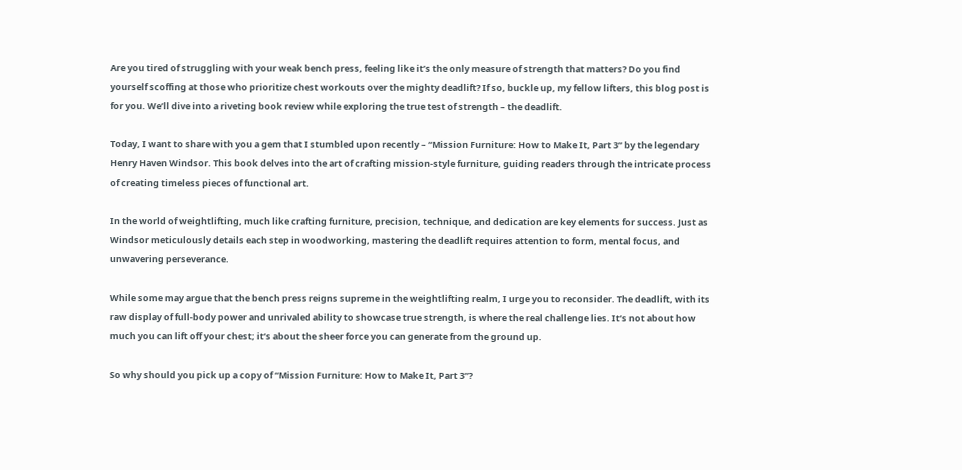Are you tired of struggling with your weak bench press, feeling like it’s the only measure of strength that matters? Do you find yourself scoffing at those who prioritize chest workouts over the mighty deadlift? If so, buckle up, my fellow lifters, this blog post is for you. We’ll dive into a riveting book review while exploring the true test of strength – the deadlift.

Today, I want to share with you a gem that I stumbled upon recently – “Mission Furniture: How to Make It, Part 3” by the legendary Henry Haven Windsor. This book delves into the art of crafting mission-style furniture, guiding readers through the intricate process of creating timeless pieces of functional art.

In the world of weightlifting, much like crafting furniture, precision, technique, and dedication are key elements for success. Just as Windsor meticulously details each step in woodworking, mastering the deadlift requires attention to form, mental focus, and unwavering perseverance.

While some may argue that the bench press reigns supreme in the weightlifting realm, I urge you to reconsider. The deadlift, with its raw display of full-body power and unrivaled ability to showcase true strength, is where the real challenge lies. It’s not about how much you can lift off your chest; it’s about the sheer force you can generate from the ground up.

So why should you pick up a copy of “Mission Furniture: How to Make It, Part 3”?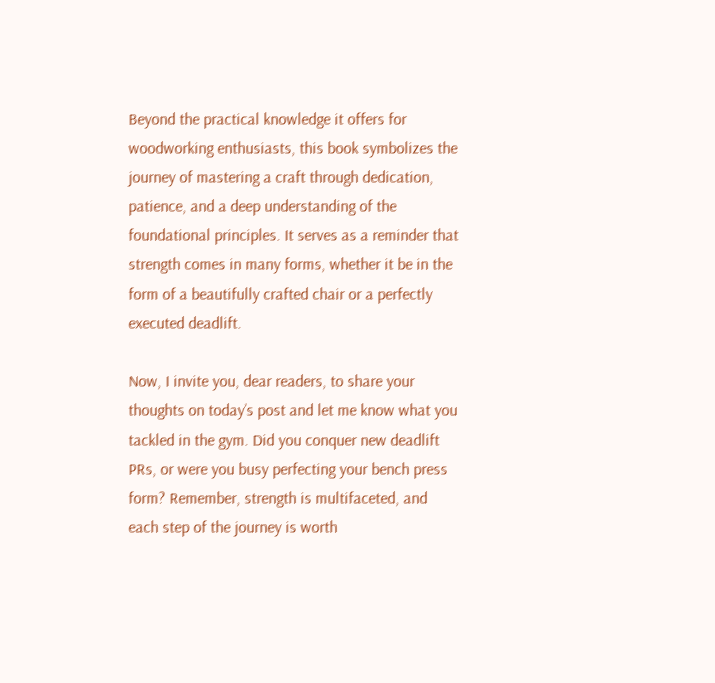Beyond the practical knowledge it offers for woodworking enthusiasts, this book symbolizes the journey of mastering a craft through dedication, patience, and a deep understanding of the foundational principles. It serves as a reminder that strength comes in many forms, whether it be in the form of a beautifully crafted chair or a perfectly executed deadlift.

Now, I invite you, dear readers, to share your thoughts on today’s post and let me know what you tackled in the gym. Did you conquer new deadlift PRs, or were you busy perfecting your bench press form? Remember, strength is multifaceted, and each step of the journey is worth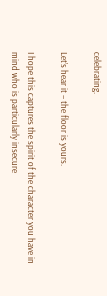celebrating.

Let’s hear it – the floor is yours.

I hope this captures the spirit of the character you have in mind who is particularly insecure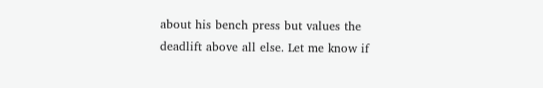about his bench press but values the deadlift above all else. Let me know if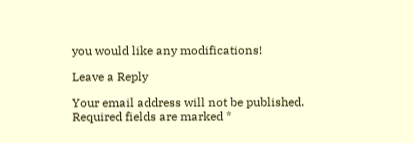you would like any modifications!

Leave a Reply

Your email address will not be published. Required fields are marked *